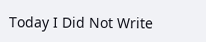Today I Did Not Write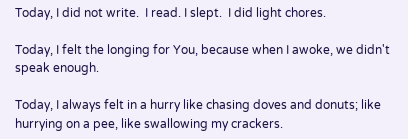Today, I did not write.  I read. I slept.  I did light chores.

Today, I felt the longing for You, because when I awoke, we didn't speak enough.

Today, I always felt in a hurry like chasing doves and donuts; like hurrying on a pee, like swallowing my crackers.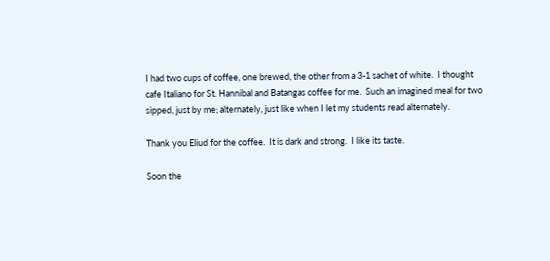I had two cups of coffee, one brewed, the other from a 3-1 sachet of white.  I thought cafe Italiano for St. Hannibal and Batangas coffee for me.  Such an imagined meal for two sipped, just by me; alternately, just like when I let my students read alternately.

Thank you Eliud for the coffee.  It is dark and strong.  I like its taste.

Soon the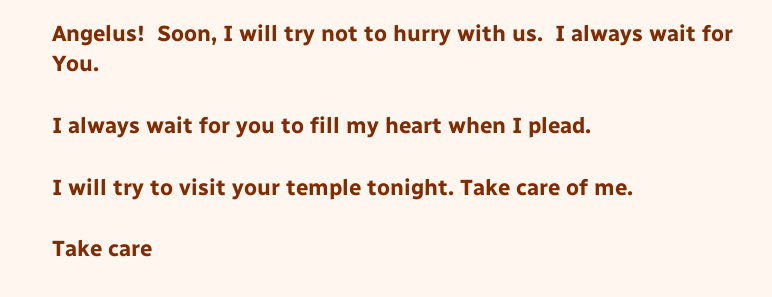Angelus!  Soon, I will try not to hurry with us.  I always wait for You.

I always wait for you to fill my heart when I plead.

I will try to visit your temple tonight. Take care of me.

Take care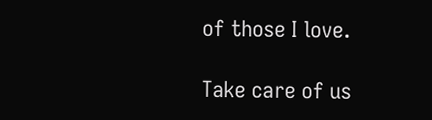of those I love.

Take care of us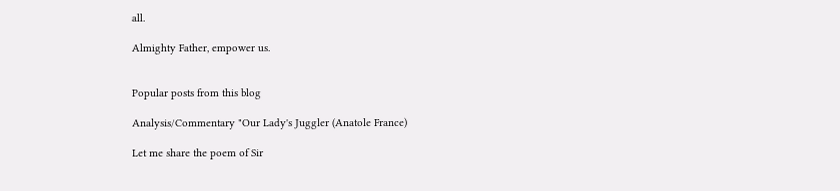all.

Almighty Father, empower us.


Popular posts from this blog

Analysis/Commentary "Our Lady's Juggler (Anatole France)

Let me share the poem of Sir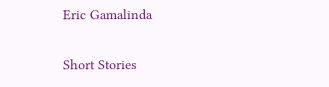Eric Gamalinda

Short Stories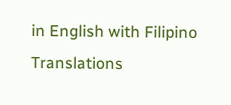in English with Filipino Translations